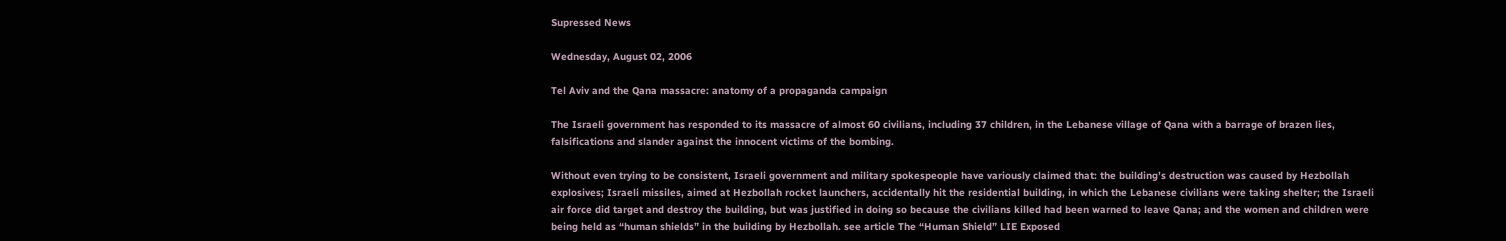Supressed News

Wednesday, August 02, 2006

Tel Aviv and the Qana massacre: anatomy of a propaganda campaign

The Israeli government has responded to its massacre of almost 60 civilians, including 37 children, in the Lebanese village of Qana with a barrage of brazen lies, falsifications and slander against the innocent victims of the bombing.

Without even trying to be consistent, Israeli government and military spokespeople have variously claimed that: the building’s destruction was caused by Hezbollah explosives; Israeli missiles, aimed at Hezbollah rocket launchers, accidentally hit the residential building, in which the Lebanese civilians were taking shelter; the Israeli air force did target and destroy the building, but was justified in doing so because the civilians killed had been warned to leave Qana; and the women and children were being held as “human shields” in the building by Hezbollah. see article The “Human Shield” LIE Exposed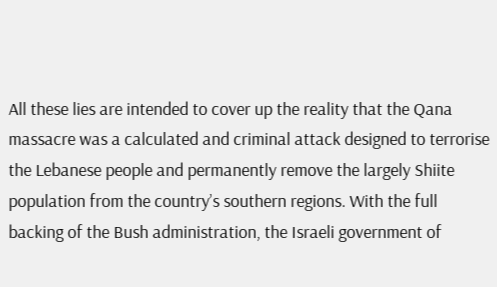All these lies are intended to cover up the reality that the Qana massacre was a calculated and criminal attack designed to terrorise the Lebanese people and permanently remove the largely Shiite population from the country’s southern regions. With the full backing of the Bush administration, the Israeli government of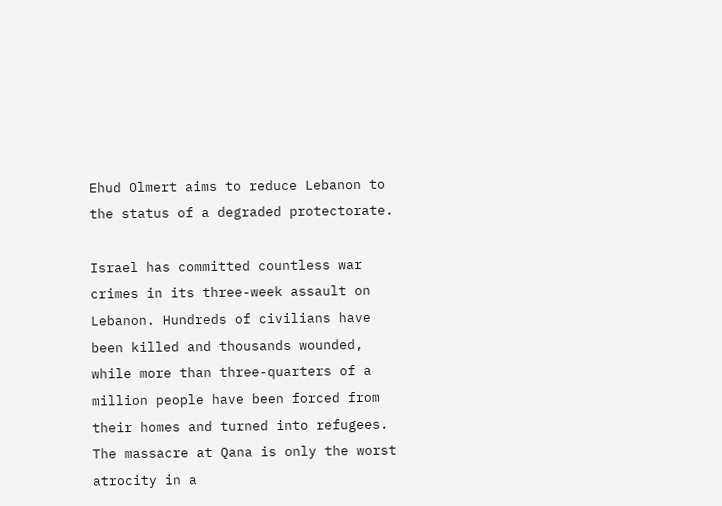Ehud Olmert aims to reduce Lebanon to the status of a degraded protectorate.

Israel has committed countless war crimes in its three-week assault on Lebanon. Hundreds of civilians have been killed and thousands wounded, while more than three-quarters of a million people have been forced from their homes and turned into refugees. The massacre at Qana is only the worst atrocity in a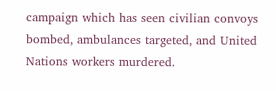campaign which has seen civilian convoys bombed, ambulances targeted, and United Nations workers murdered.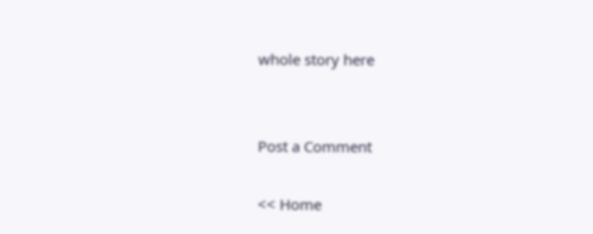whole story here


Post a Comment

<< Home